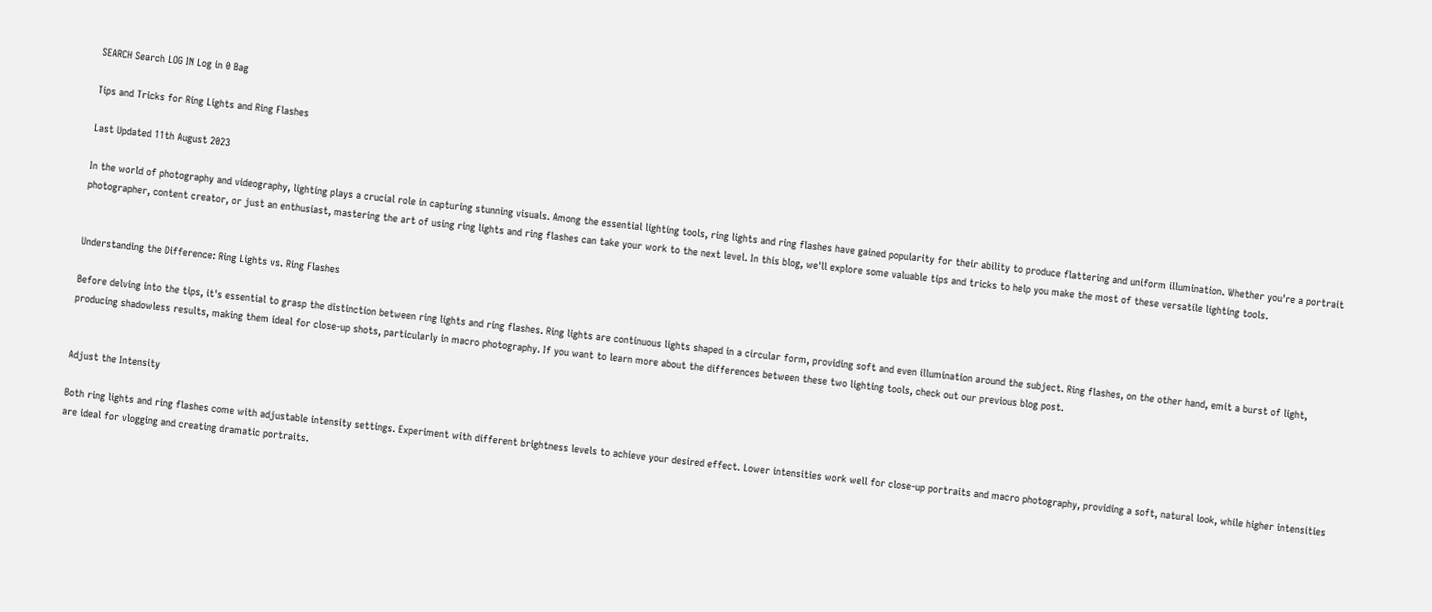SEARCH Search LOG IN Log in 0 Bag

Tips and Tricks for Ring Lights and Ring Flashes

Last Updated 11th August 2023

In the world of photography and videography, lighting plays a crucial role in capturing stunning visuals. Among the essential lighting tools, ring lights and ring flashes have gained popularity for their ability to produce flattering and uniform illumination. Whether you're a portrait photographer, content creator, or just an enthusiast, mastering the art of using ring lights and ring flashes can take your work to the next level. In this blog, we'll explore some valuable tips and tricks to help you make the most of these versatile lighting tools.


Understanding the Difference: Ring Lights vs. Ring Flashes

Before delving into the tips, it's essential to grasp the distinction between ring lights and ring flashes. Ring lights are continuous lights shaped in a circular form, providing soft and even illumination around the subject. Ring flashes, on the other hand, emit a burst of light, producing shadowless results, making them ideal for close-up shots, particularly in macro photography. If you want to learn more about the differences between these two lighting tools, check out our previous blog post.


Adjust the Intensity

Both ring lights and ring flashes come with adjustable intensity settings. Experiment with different brightness levels to achieve your desired effect. Lower intensities work well for close-up portraits and macro photography, providing a soft, natural look, while higher intensities are ideal for vlogging and creating dramatic portraits.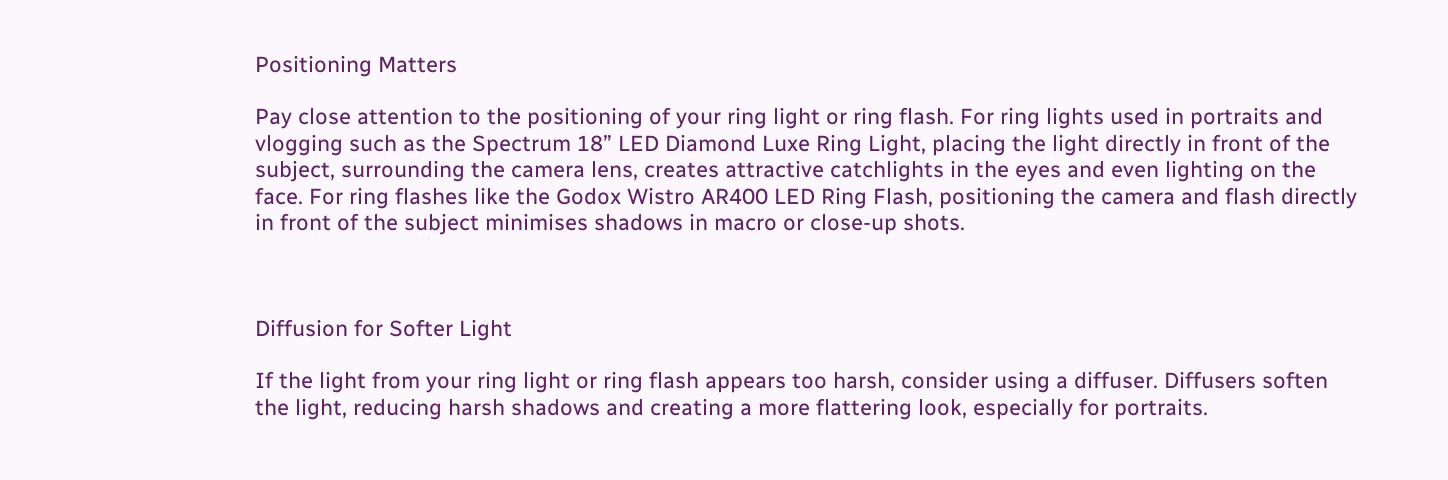Positioning Matters

Pay close attention to the positioning of your ring light or ring flash. For ring lights used in portraits and vlogging such as the Spectrum 18” LED Diamond Luxe Ring Light, placing the light directly in front of the subject, surrounding the camera lens, creates attractive catchlights in the eyes and even lighting on the face. For ring flashes like the Godox Wistro AR400 LED Ring Flash, positioning the camera and flash directly in front of the subject minimises shadows in macro or close-up shots.



Diffusion for Softer Light

If the light from your ring light or ring flash appears too harsh, consider using a diffuser. Diffusers soften the light, reducing harsh shadows and creating a more flattering look, especially for portraits.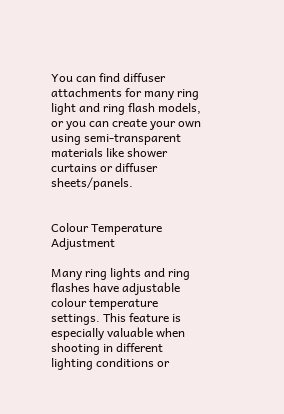You can find diffuser attachments for many ring light and ring flash models, or you can create your own using semi-transparent materials like shower curtains or diffuser sheets/panels.


Colour Temperature Adjustment

Many ring lights and ring flashes have adjustable colour temperature settings. This feature is especially valuable when shooting in different lighting conditions or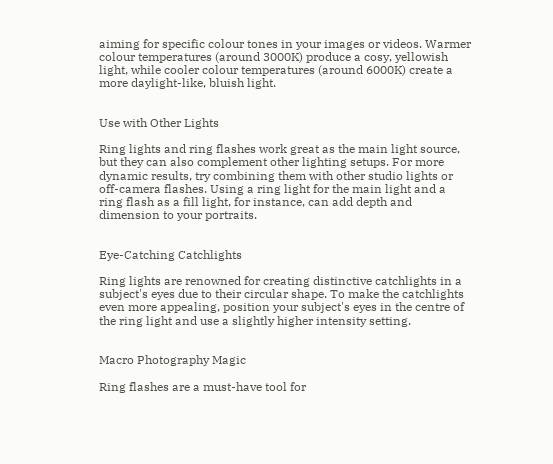aiming for specific colour tones in your images or videos. Warmer colour temperatures (around 3000K) produce a cosy, yellowish light, while cooler colour temperatures (around 6000K) create a more daylight-like, bluish light.


Use with Other Lights

Ring lights and ring flashes work great as the main light source, but they can also complement other lighting setups. For more dynamic results, try combining them with other studio lights or off-camera flashes. Using a ring light for the main light and a ring flash as a fill light, for instance, can add depth and dimension to your portraits.


Eye-Catching Catchlights

Ring lights are renowned for creating distinctive catchlights in a subject's eyes due to their circular shape. To make the catchlights even more appealing, position your subject's eyes in the centre of the ring light and use a slightly higher intensity setting.


Macro Photography Magic

Ring flashes are a must-have tool for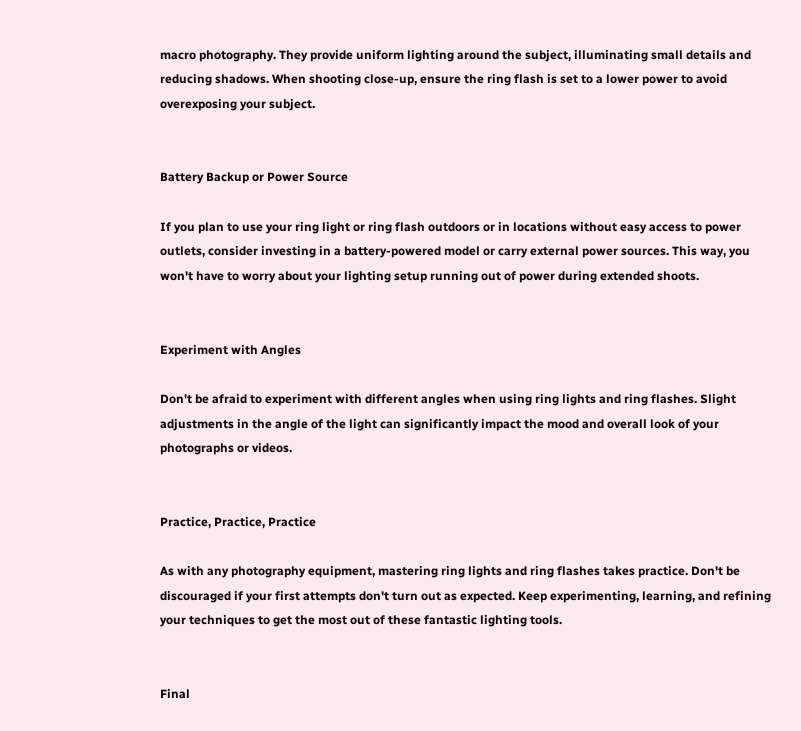macro photography. They provide uniform lighting around the subject, illuminating small details and reducing shadows. When shooting close-up, ensure the ring flash is set to a lower power to avoid overexposing your subject.


Battery Backup or Power Source

If you plan to use your ring light or ring flash outdoors or in locations without easy access to power outlets, consider investing in a battery-powered model or carry external power sources. This way, you won't have to worry about your lighting setup running out of power during extended shoots.


Experiment with Angles

Don't be afraid to experiment with different angles when using ring lights and ring flashes. Slight adjustments in the angle of the light can significantly impact the mood and overall look of your photographs or videos.


Practice, Practice, Practice

As with any photography equipment, mastering ring lights and ring flashes takes practice. Don't be discouraged if your first attempts don't turn out as expected. Keep experimenting, learning, and refining your techniques to get the most out of these fantastic lighting tools.


Final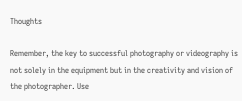Thoughts

Remember, the key to successful photography or videography is not solely in the equipment but in the creativity and vision of the photographer. Use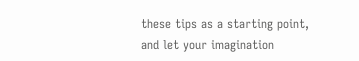these tips as a starting point, and let your imagination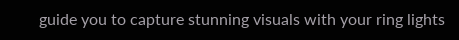guide you to capture stunning visuals with your ring lights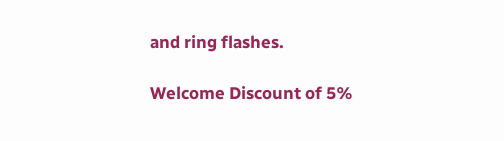and ring flashes.

Welcome Discount of 5%